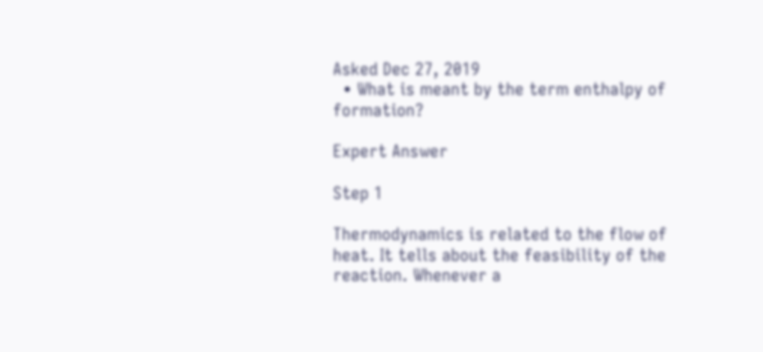Asked Dec 27, 2019
  • What is meant by the term enthalpy of formation?

Expert Answer

Step 1

Thermodynamics is related to the flow of heat. It tells about the feasibility of the reaction. Whenever a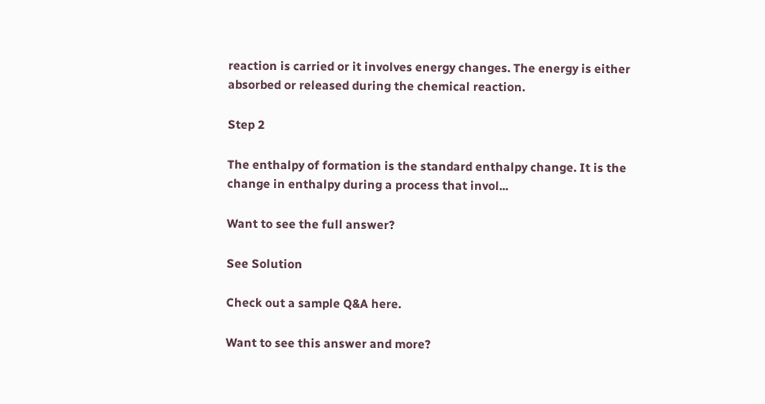reaction is carried or it involves energy changes. The energy is either absorbed or released during the chemical reaction.

Step 2

The enthalpy of formation is the standard enthalpy change. It is the change in enthalpy during a process that invol...

Want to see the full answer?

See Solution

Check out a sample Q&A here.

Want to see this answer and more?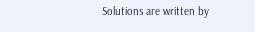Solutions are written by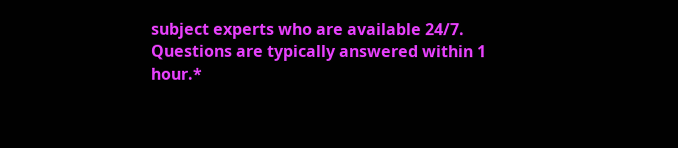subject experts who are available 24/7. Questions are typically answered within 1 hour.*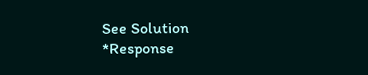See Solution
*Response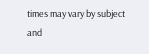times may vary by subject and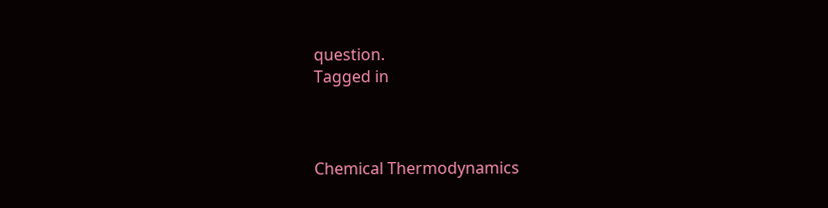question.
Tagged in



Chemical Thermodynamics